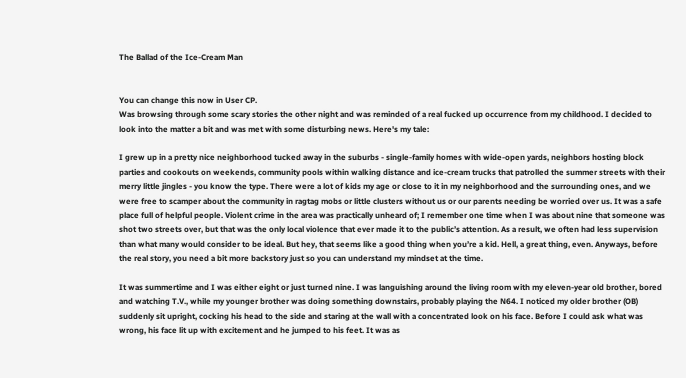The Ballad of the Ice-Cream Man


You can change this now in User CP.
Was browsing through some scary stories the other night and was reminded of a real fucked up occurrence from my childhood. I decided to look into the matter a bit and was met with some disturbing news. Here's my tale:

I grew up in a pretty nice neighborhood tucked away in the suburbs - single-family homes with wide-open yards, neighbors hosting block parties and cookouts on weekends, community pools within walking distance and ice-cream trucks that patrolled the summer streets with their merry little jingles - you know the type. There were a lot of kids my age or close to it in my neighborhood and the surrounding ones, and we were free to scamper about the community in ragtag mobs or little clusters without us or our parents needing be worried over us. It was a safe place full of helpful people. Violent crime in the area was practically unheard of; I remember one time when I was about nine that someone was shot two streets over, but that was the only local violence that ever made it to the public’s attention. As a result, we often had less supervision than what many would consider to be ideal. But hey, that seems like a good thing when you’re a kid. Hell, a great thing, even. Anyways, before the real story, you need a bit more backstory just so you can understand my mindset at the time.

It was summertime and I was either eight or just turned nine. I was languishing around the living room with my eleven-year old brother, bored and watching T.V., while my younger brother was doing something downstairs, probably playing the N64. I noticed my older brother (OB) suddenly sit upright, cocking his head to the side and staring at the wall with a concentrated look on his face. Before I could ask what was wrong, his face lit up with excitement and he jumped to his feet. It was as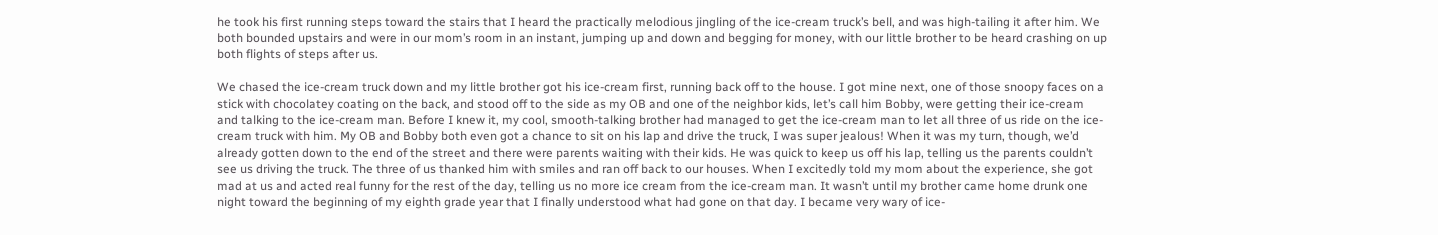he took his first running steps toward the stairs that I heard the practically melodious jingling of the ice-cream truck’s bell, and was high-tailing it after him. We both bounded upstairs and were in our mom’s room in an instant, jumping up and down and begging for money, with our little brother to be heard crashing on up both flights of steps after us.

We chased the ice-cream truck down and my little brother got his ice-cream first, running back off to the house. I got mine next, one of those snoopy faces on a stick with chocolatey coating on the back, and stood off to the side as my OB and one of the neighbor kids, let’s call him Bobby, were getting their ice-cream and talking to the ice-cream man. Before I knew it, my cool, smooth-talking brother had managed to get the ice-cream man to let all three of us ride on the ice-cream truck with him. My OB and Bobby both even got a chance to sit on his lap and drive the truck, I was super jealous! When it was my turn, though, we’d already gotten down to the end of the street and there were parents waiting with their kids. He was quick to keep us off his lap, telling us the parents couldn’t see us driving the truck. The three of us thanked him with smiles and ran off back to our houses. When I excitedly told my mom about the experience, she got mad at us and acted real funny for the rest of the day, telling us no more ice cream from the ice-cream man. It wasn’t until my brother came home drunk one night toward the beginning of my eighth grade year that I finally understood what had gone on that day. I became very wary of ice-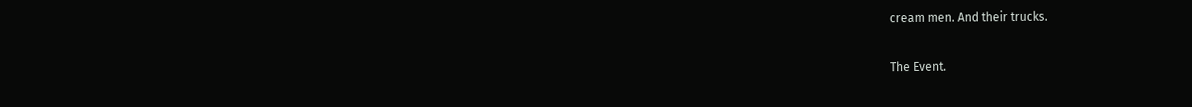cream men. And their trucks.

The Event.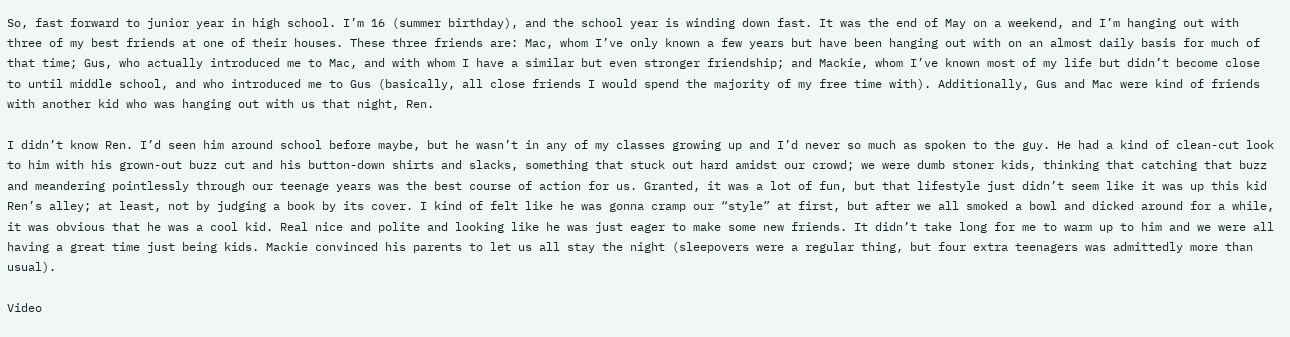So, fast forward to junior year in high school. I’m 16 (summer birthday), and the school year is winding down fast. It was the end of May on a weekend, and I’m hanging out with three of my best friends at one of their houses. These three friends are: Mac, whom I’ve only known a few years but have been hanging out with on an almost daily basis for much of that time; Gus, who actually introduced me to Mac, and with whom I have a similar but even stronger friendship; and Mackie, whom I’ve known most of my life but didn’t become close to until middle school, and who introduced me to Gus (basically, all close friends I would spend the majority of my free time with). Additionally, Gus and Mac were kind of friends with another kid who was hanging out with us that night, Ren.

I didn’t know Ren. I’d seen him around school before maybe, but he wasn’t in any of my classes growing up and I’d never so much as spoken to the guy. He had a kind of clean-cut look to him with his grown-out buzz cut and his button-down shirts and slacks, something that stuck out hard amidst our crowd; we were dumb stoner kids, thinking that catching that buzz and meandering pointlessly through our teenage years was the best course of action for us. Granted, it was a lot of fun, but that lifestyle just didn’t seem like it was up this kid Ren’s alley; at least, not by judging a book by its cover. I kind of felt like he was gonna cramp our “style” at first, but after we all smoked a bowl and dicked around for a while, it was obvious that he was a cool kid. Real nice and polite and looking like he was just eager to make some new friends. It didn’t take long for me to warm up to him and we were all having a great time just being kids. Mackie convinced his parents to let us all stay the night (sleepovers were a regular thing, but four extra teenagers was admittedly more than usual).

Video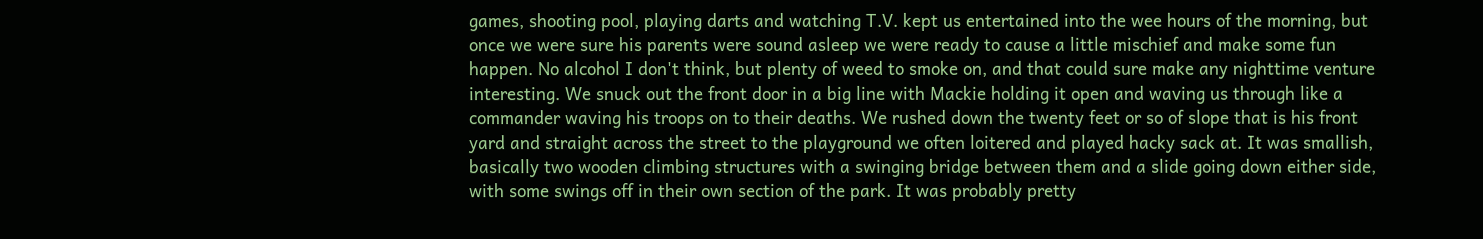games, shooting pool, playing darts and watching T.V. kept us entertained into the wee hours of the morning, but once we were sure his parents were sound asleep we were ready to cause a little mischief and make some fun happen. No alcohol I don't think, but plenty of weed to smoke on, and that could sure make any nighttime venture interesting. We snuck out the front door in a big line with Mackie holding it open and waving us through like a commander waving his troops on to their deaths. We rushed down the twenty feet or so of slope that is his front yard and straight across the street to the playground we often loitered and played hacky sack at. It was smallish, basically two wooden climbing structures with a swinging bridge between them and a slide going down either side, with some swings off in their own section of the park. It was probably pretty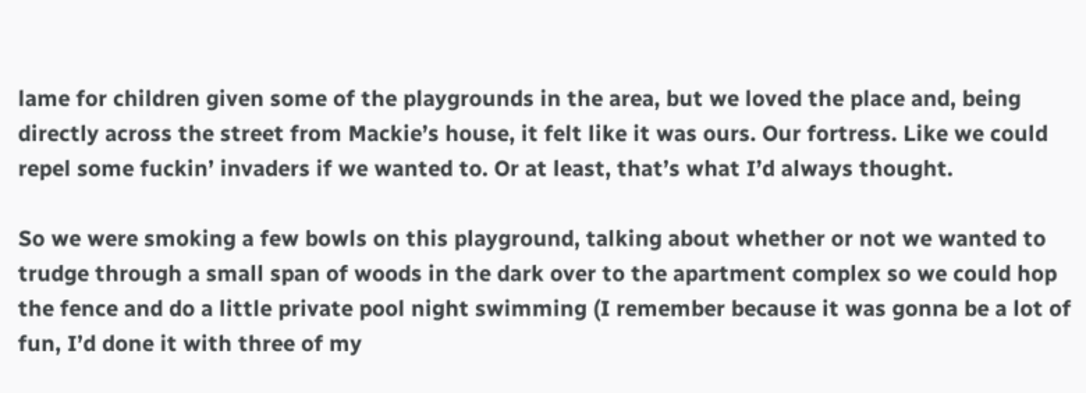lame for children given some of the playgrounds in the area, but we loved the place and, being directly across the street from Mackie’s house, it felt like it was ours. Our fortress. Like we could repel some fuckin’ invaders if we wanted to. Or at least, that’s what I’d always thought.

So we were smoking a few bowls on this playground, talking about whether or not we wanted to trudge through a small span of woods in the dark over to the apartment complex so we could hop the fence and do a little private pool night swimming (I remember because it was gonna be a lot of fun, I’d done it with three of my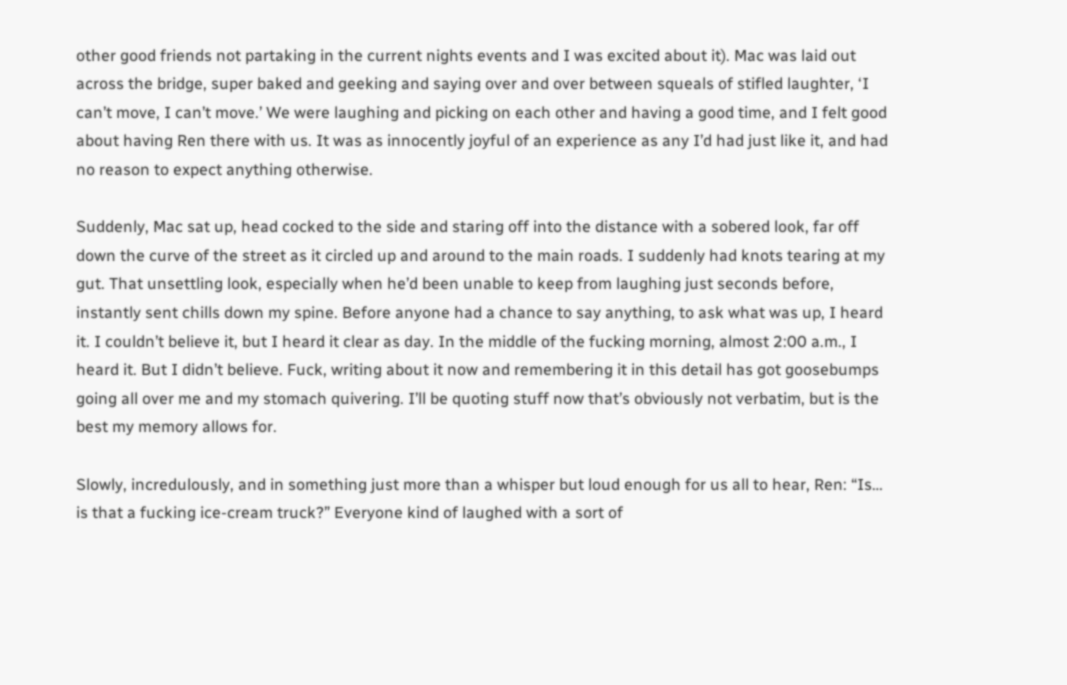other good friends not partaking in the current nights events and I was excited about it). Mac was laid out across the bridge, super baked and geeking and saying over and over between squeals of stifled laughter, ‘I can’t move, I can’t move.’ We were laughing and picking on each other and having a good time, and I felt good about having Ren there with us. It was as innocently joyful of an experience as any I’d had just like it, and had no reason to expect anything otherwise.

Suddenly, Mac sat up, head cocked to the side and staring off into the distance with a sobered look, far off down the curve of the street as it circled up and around to the main roads. I suddenly had knots tearing at my gut. That unsettling look, especially when he’d been unable to keep from laughing just seconds before, instantly sent chills down my spine. Before anyone had a chance to say anything, to ask what was up, I heard it. I couldn’t believe it, but I heard it clear as day. In the middle of the fucking morning, almost 2:00 a.m., I heard it. But I didn’t believe. Fuck, writing about it now and remembering it in this detail has got goosebumps going all over me and my stomach quivering. I’ll be quoting stuff now that’s obviously not verbatim, but is the best my memory allows for.

Slowly, incredulously, and in something just more than a whisper but loud enough for us all to hear, Ren: “Is… is that a fucking ice-cream truck?” Everyone kind of laughed with a sort of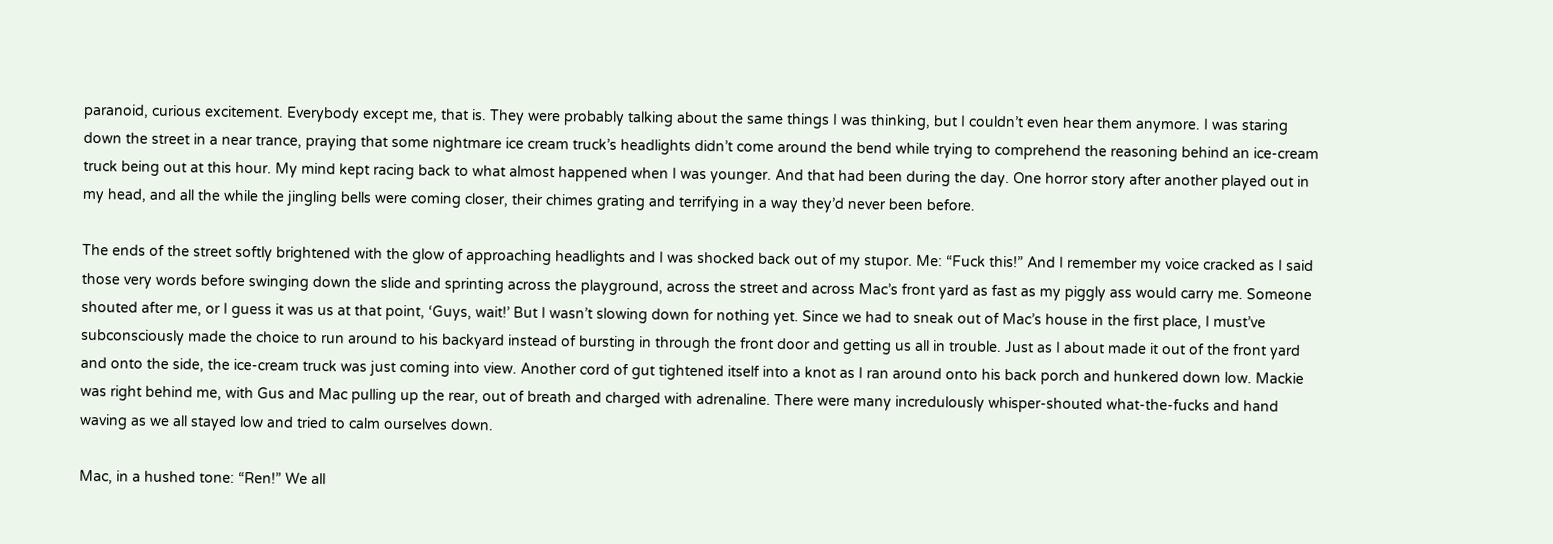paranoid, curious excitement. Everybody except me, that is. They were probably talking about the same things I was thinking, but I couldn’t even hear them anymore. I was staring down the street in a near trance, praying that some nightmare ice cream truck’s headlights didn’t come around the bend while trying to comprehend the reasoning behind an ice-cream truck being out at this hour. My mind kept racing back to what almost happened when I was younger. And that had been during the day. One horror story after another played out in my head, and all the while the jingling bells were coming closer, their chimes grating and terrifying in a way they’d never been before.

The ends of the street softly brightened with the glow of approaching headlights and I was shocked back out of my stupor. Me: “Fuck this!” And I remember my voice cracked as I said those very words before swinging down the slide and sprinting across the playground, across the street and across Mac’s front yard as fast as my piggly ass would carry me. Someone shouted after me, or I guess it was us at that point, ‘Guys, wait!’ But I wasn’t slowing down for nothing yet. Since we had to sneak out of Mac’s house in the first place, I must’ve subconsciously made the choice to run around to his backyard instead of bursting in through the front door and getting us all in trouble. Just as I about made it out of the front yard and onto the side, the ice-cream truck was just coming into view. Another cord of gut tightened itself into a knot as I ran around onto his back porch and hunkered down low. Mackie was right behind me, with Gus and Mac pulling up the rear, out of breath and charged with adrenaline. There were many incredulously whisper-shouted what-the-fucks and hand waving as we all stayed low and tried to calm ourselves down.

Mac, in a hushed tone: “Ren!” We all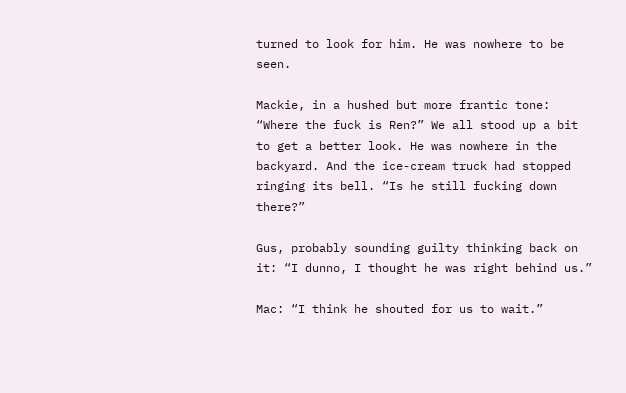turned to look for him. He was nowhere to be seen.

Mackie, in a hushed but more frantic tone: “Where the fuck is Ren?” We all stood up a bit to get a better look. He was nowhere in the backyard. And the ice-cream truck had stopped ringing its bell. “Is he still fucking down there?”

Gus, probably sounding guilty thinking back on it: “I dunno, I thought he was right behind us.”

Mac: “I think he shouted for us to wait.”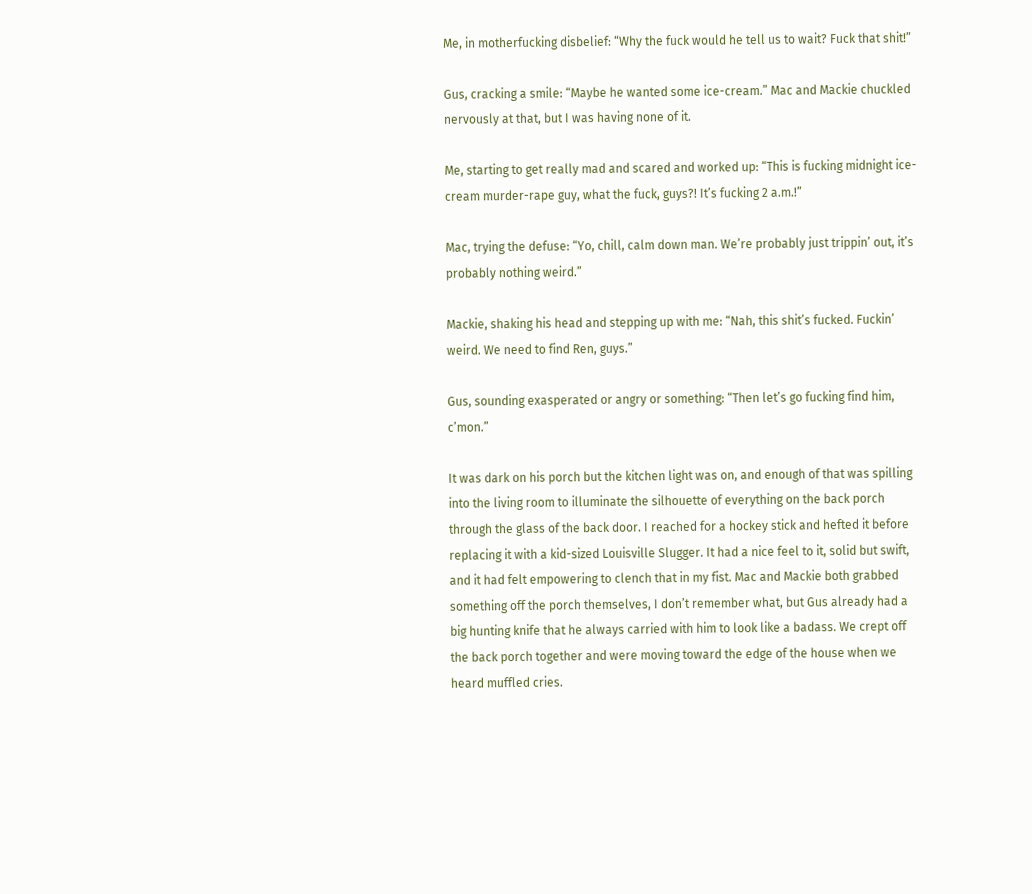Me, in motherfucking disbelief: “Why the fuck would he tell us to wait? Fuck that shit!”

Gus, cracking a smile: “Maybe he wanted some ice-cream.” Mac and Mackie chuckled nervously at that, but I was having none of it.

Me, starting to get really mad and scared and worked up: “This is fucking midnight ice-cream murder-rape guy, what the fuck, guys?! It’s fucking 2 a.m.!”

Mac, trying the defuse: “Yo, chill, calm down man. We’re probably just trippin’ out, it’s probably nothing weird.”

Mackie, shaking his head and stepping up with me: “Nah, this shit’s fucked. Fuckin’ weird. We need to find Ren, guys.”

Gus, sounding exasperated or angry or something: “Then let’s go fucking find him, c’mon.”

It was dark on his porch but the kitchen light was on, and enough of that was spilling into the living room to illuminate the silhouette of everything on the back porch through the glass of the back door. I reached for a hockey stick and hefted it before replacing it with a kid-sized Louisville Slugger. It had a nice feel to it, solid but swift, and it had felt empowering to clench that in my fist. Mac and Mackie both grabbed something off the porch themselves, I don’t remember what, but Gus already had a big hunting knife that he always carried with him to look like a badass. We crept off the back porch together and were moving toward the edge of the house when we heard muffled cries.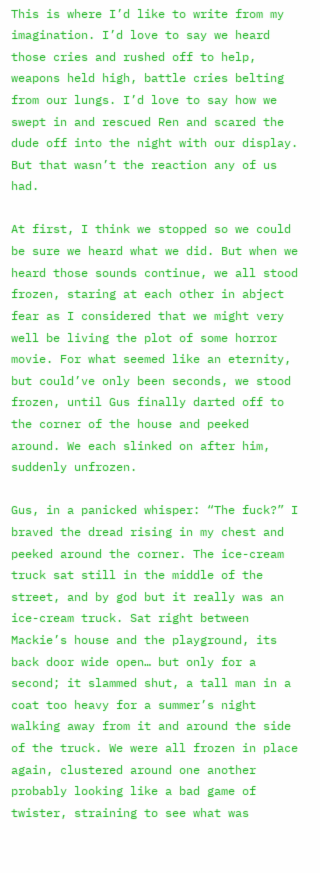This is where I’d like to write from my imagination. I’d love to say we heard those cries and rushed off to help, weapons held high, battle cries belting from our lungs. I’d love to say how we swept in and rescued Ren and scared the dude off into the night with our display. But that wasn’t the reaction any of us had.

At first, I think we stopped so we could be sure we heard what we did. But when we heard those sounds continue, we all stood frozen, staring at each other in abject fear as I considered that we might very well be living the plot of some horror movie. For what seemed like an eternity, but could’ve only been seconds, we stood frozen, until Gus finally darted off to the corner of the house and peeked around. We each slinked on after him, suddenly unfrozen.

Gus, in a panicked whisper: “The fuck?” I braved the dread rising in my chest and peeked around the corner. The ice-cream truck sat still in the middle of the street, and by god but it really was an ice-cream truck. Sat right between Mackie’s house and the playground, its back door wide open… but only for a second; it slammed shut, a tall man in a coat too heavy for a summer’s night walking away from it and around the side of the truck. We were all frozen in place again, clustered around one another probably looking like a bad game of twister, straining to see what was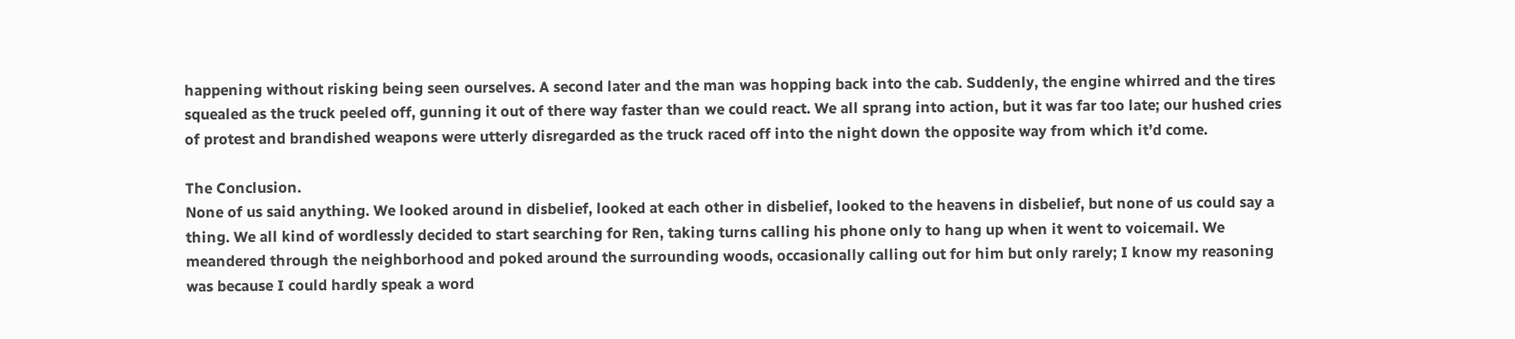happening without risking being seen ourselves. A second later and the man was hopping back into the cab. Suddenly, the engine whirred and the tires squealed as the truck peeled off, gunning it out of there way faster than we could react. We all sprang into action, but it was far too late; our hushed cries of protest and brandished weapons were utterly disregarded as the truck raced off into the night down the opposite way from which it’d come.

The Conclusion.
None of us said anything. We looked around in disbelief, looked at each other in disbelief, looked to the heavens in disbelief, but none of us could say a thing. We all kind of wordlessly decided to start searching for Ren, taking turns calling his phone only to hang up when it went to voicemail. We meandered through the neighborhood and poked around the surrounding woods, occasionally calling out for him but only rarely; I know my reasoning was because I could hardly speak a word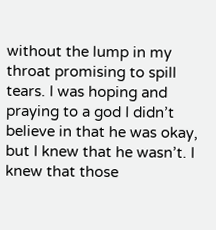without the lump in my throat promising to spill tears. I was hoping and praying to a god I didn’t believe in that he was okay, but I knew that he wasn’t. I knew that those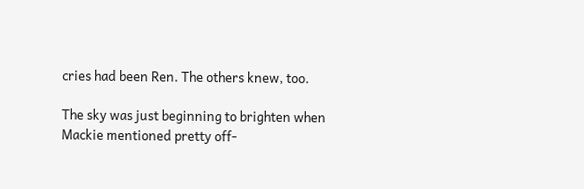cries had been Ren. The others knew, too.

The sky was just beginning to brighten when Mackie mentioned pretty off-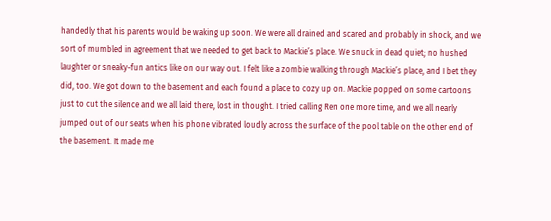handedly that his parents would be waking up soon. We were all drained and scared and probably in shock, and we sort of mumbled in agreement that we needed to get back to Mackie’s place. We snuck in dead quiet; no hushed laughter or sneaky-fun antics like on our way out. I felt like a zombie walking through Mackie’s place, and I bet they did, too. We got down to the basement and each found a place to cozy up on. Mackie popped on some cartoons just to cut the silence and we all laid there, lost in thought. I tried calling Ren one more time, and we all nearly jumped out of our seats when his phone vibrated loudly across the surface of the pool table on the other end of the basement. It made me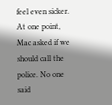feel even sicker. At one point, Mac asked if we should call the police. No one said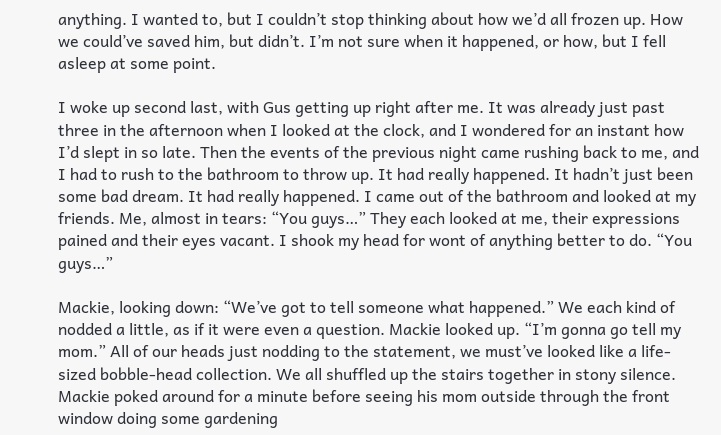anything. I wanted to, but I couldn’t stop thinking about how we’d all frozen up. How we could’ve saved him, but didn’t. I’m not sure when it happened, or how, but I fell asleep at some point.

I woke up second last, with Gus getting up right after me. It was already just past three in the afternoon when I looked at the clock, and I wondered for an instant how I’d slept in so late. Then the events of the previous night came rushing back to me, and I had to rush to the bathroom to throw up. It had really happened. It hadn’t just been some bad dream. It had really happened. I came out of the bathroom and looked at my friends. Me, almost in tears: “You guys…” They each looked at me, their expressions pained and their eyes vacant. I shook my head for wont of anything better to do. “You guys…”

Mackie, looking down: “We’ve got to tell someone what happened.” We each kind of nodded a little, as if it were even a question. Mackie looked up. “I’m gonna go tell my mom.” All of our heads just nodding to the statement, we must’ve looked like a life-sized bobble-head collection. We all shuffled up the stairs together in stony silence. Mackie poked around for a minute before seeing his mom outside through the front window doing some gardening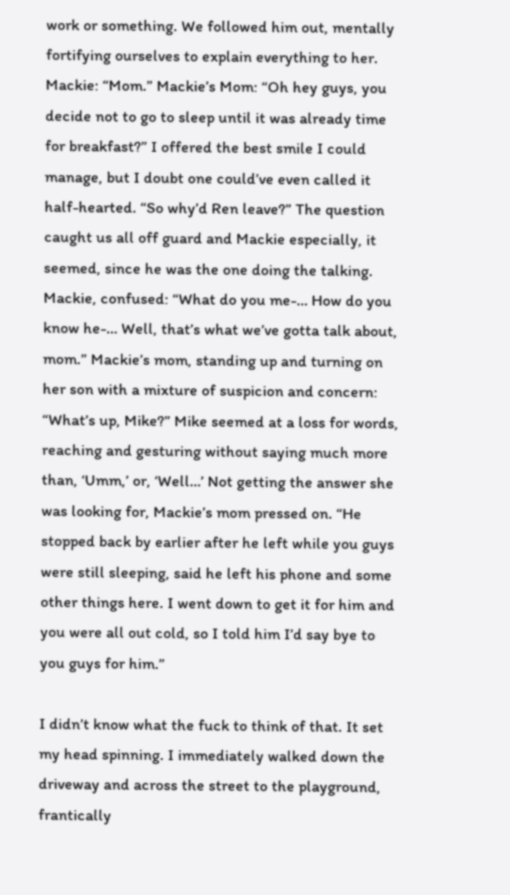work or something. We followed him out, mentally fortifying ourselves to explain everything to her. Mackie: “Mom.” Mackie’s Mom: “Oh hey guys, you decide not to go to sleep until it was already time for breakfast?” I offered the best smile I could manage, but I doubt one could’ve even called it half-hearted. “So why’d Ren leave?” The question caught us all off guard and Mackie especially, it seemed, since he was the one doing the talking. Mackie, confused: “What do you me-… How do you know he-… Well, that’s what we’ve gotta talk about, mom.” Mackie’s mom, standing up and turning on her son with a mixture of suspicion and concern: “What’s up, Mike?” Mike seemed at a loss for words, reaching and gesturing without saying much more than, ‘Umm,’ or, ‘Well…’ Not getting the answer she was looking for, Mackie’s mom pressed on. “He stopped back by earlier after he left while you guys were still sleeping, said he left his phone and some other things here. I went down to get it for him and you were all out cold, so I told him I’d say bye to you guys for him.”

I didn’t know what the fuck to think of that. It set my head spinning. I immediately walked down the driveway and across the street to the playground, frantically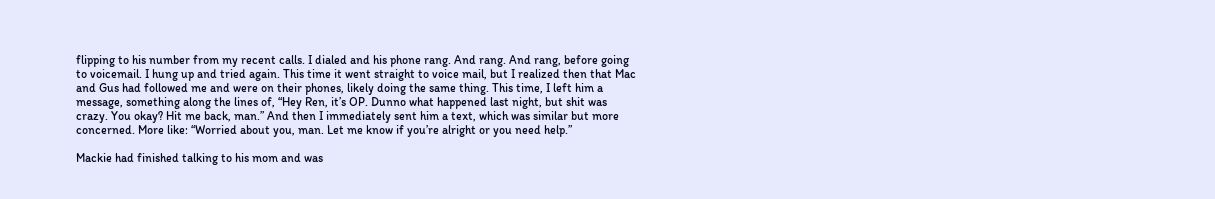flipping to his number from my recent calls. I dialed and his phone rang. And rang. And rang, before going to voicemail. I hung up and tried again. This time it went straight to voice mail, but I realized then that Mac and Gus had followed me and were on their phones, likely doing the same thing. This time, I left him a message, something along the lines of, “Hey Ren, it’s OP. Dunno what happened last night, but shit was crazy. You okay? Hit me back, man.” And then I immediately sent him a text, which was similar but more concerned. More like: “Worried about you, man. Let me know if you’re alright or you need help.”

Mackie had finished talking to his mom and was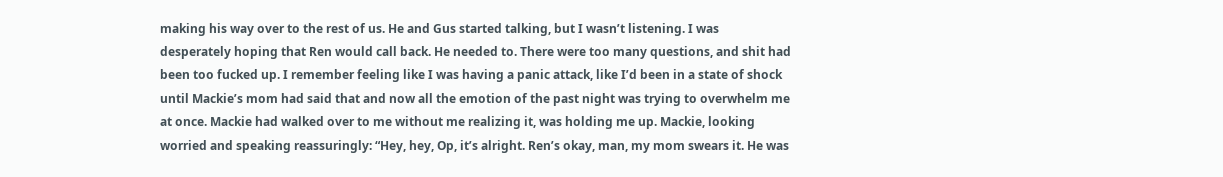making his way over to the rest of us. He and Gus started talking, but I wasn’t listening. I was desperately hoping that Ren would call back. He needed to. There were too many questions, and shit had been too fucked up. I remember feeling like I was having a panic attack, like I’d been in a state of shock until Mackie’s mom had said that and now all the emotion of the past night was trying to overwhelm me at once. Mackie had walked over to me without me realizing it, was holding me up. Mackie, looking worried and speaking reassuringly: “Hey, hey, Op, it’s alright. Ren’s okay, man, my mom swears it. He was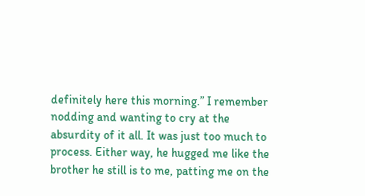definitely here this morning.” I remember nodding and wanting to cry at the absurdity of it all. It was just too much to process. Either way, he hugged me like the brother he still is to me, patting me on the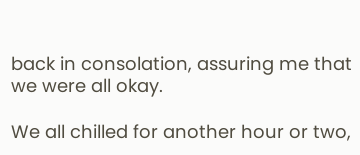back in consolation, assuring me that we were all okay.

We all chilled for another hour or two,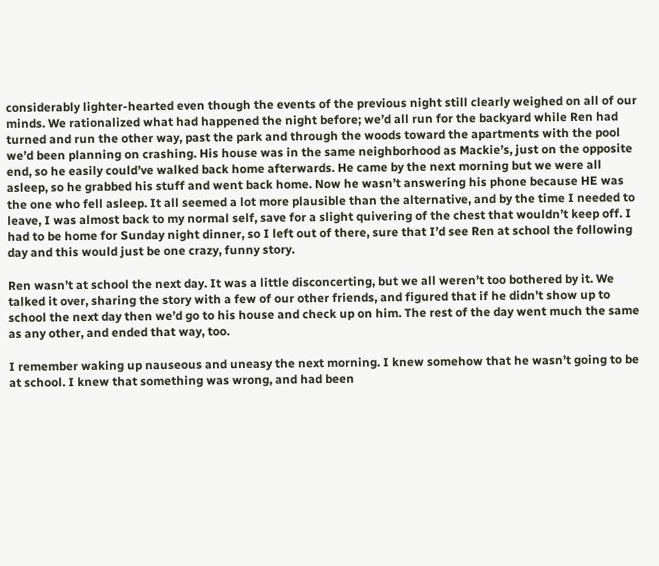considerably lighter-hearted even though the events of the previous night still clearly weighed on all of our minds. We rationalized what had happened the night before; we’d all run for the backyard while Ren had turned and run the other way, past the park and through the woods toward the apartments with the pool we’d been planning on crashing. His house was in the same neighborhood as Mackie’s, just on the opposite end, so he easily could’ve walked back home afterwards. He came by the next morning but we were all asleep, so he grabbed his stuff and went back home. Now he wasn’t answering his phone because HE was the one who fell asleep. It all seemed a lot more plausible than the alternative, and by the time I needed to leave, I was almost back to my normal self, save for a slight quivering of the chest that wouldn’t keep off. I had to be home for Sunday night dinner, so I left out of there, sure that I’d see Ren at school the following day and this would just be one crazy, funny story.

Ren wasn’t at school the next day. It was a little disconcerting, but we all weren’t too bothered by it. We talked it over, sharing the story with a few of our other friends, and figured that if he didn’t show up to school the next day then we’d go to his house and check up on him. The rest of the day went much the same as any other, and ended that way, too.

I remember waking up nauseous and uneasy the next morning. I knew somehow that he wasn’t going to be at school. I knew that something was wrong, and had been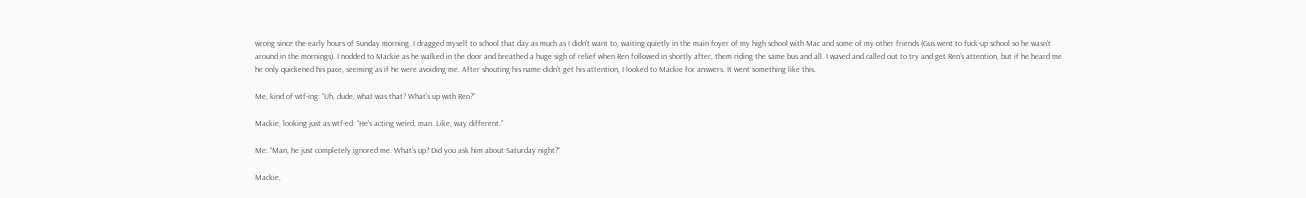wrong since the early hours of Sunday morning. I dragged myself to school that day as much as I didn’t want to, waiting quietly in the main foyer of my high school with Mac and some of my other friends (Gus went to fuck-up school so he wasn’t around in the mornings). I nodded to Mackie as he walked in the door and breathed a huge sigh of relief when Ren followed in shortly after, them riding the same bus and all. I waved and called out to try and get Ren’s attention, but if he heard me he only quickened his pace, seeming as if he were avoiding me. After shouting his name didn’t get his attention, I looked to Mackie for answers. It went something like this.

Me, kind of wtf-ing: “Uh, dude, what was that? What’s up with Ren?”

Mackie, looking just as wtf-ed: “He’s acting weird, man. Like, way different.”

Me: “Man, he just completely ignored me. What’s up? Did you ask him about Saturday night?”

Mackie,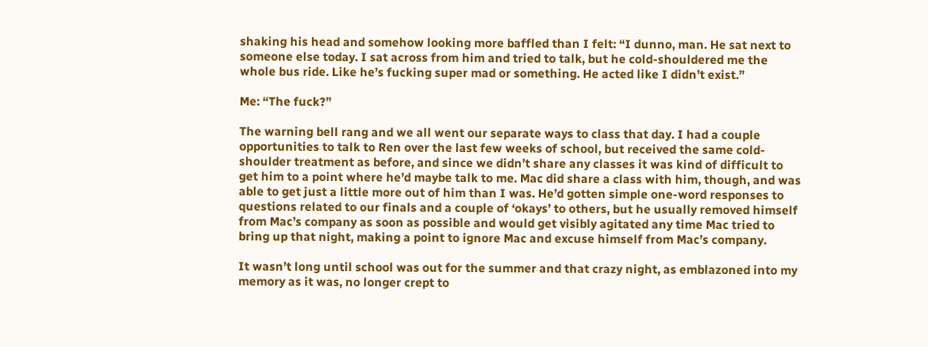shaking his head and somehow looking more baffled than I felt: “I dunno, man. He sat next to someone else today. I sat across from him and tried to talk, but he cold-shouldered me the whole bus ride. Like he’s fucking super mad or something. He acted like I didn’t exist.”

Me: “The fuck?”

The warning bell rang and we all went our separate ways to class that day. I had a couple opportunities to talk to Ren over the last few weeks of school, but received the same cold-shoulder treatment as before, and since we didn’t share any classes it was kind of difficult to get him to a point where he’d maybe talk to me. Mac did share a class with him, though, and was able to get just a little more out of him than I was. He’d gotten simple one-word responses to questions related to our finals and a couple of ‘okays’ to others, but he usually removed himself from Mac’s company as soon as possible and would get visibly agitated any time Mac tried to bring up that night, making a point to ignore Mac and excuse himself from Mac’s company.

It wasn’t long until school was out for the summer and that crazy night, as emblazoned into my memory as it was, no longer crept to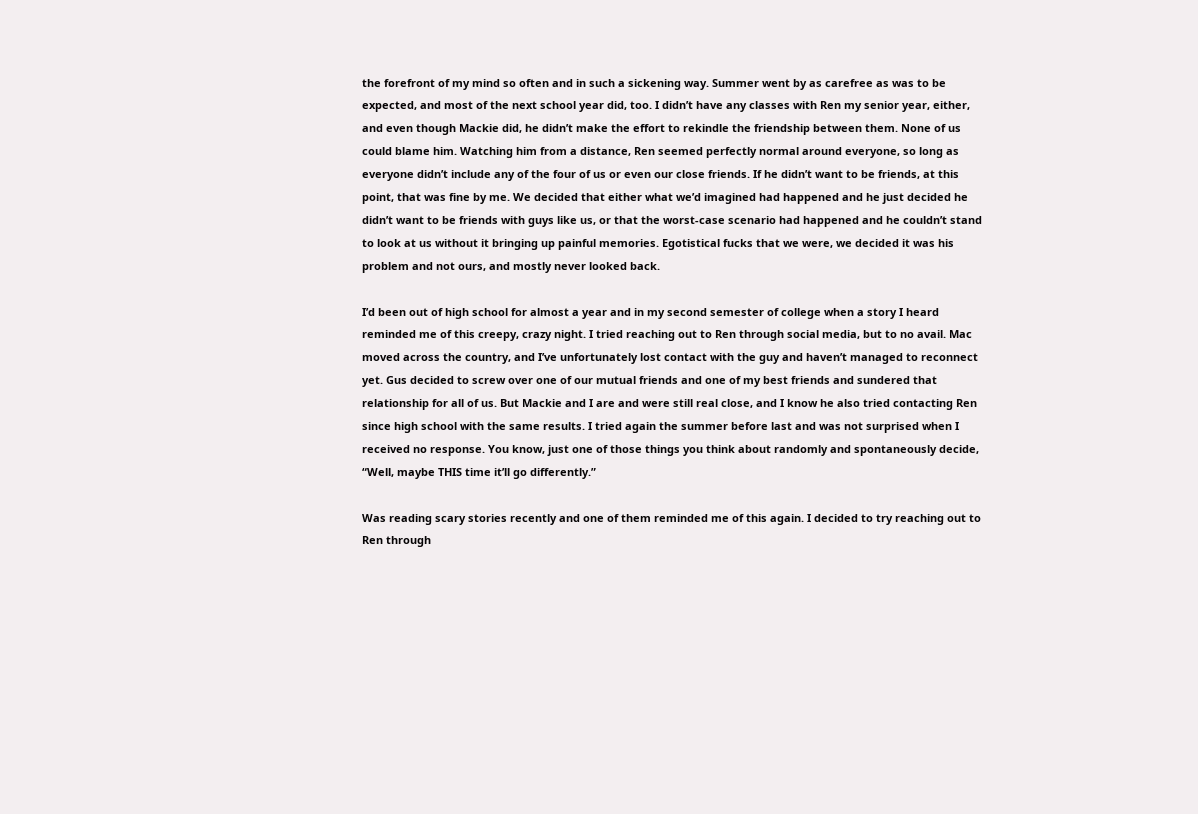the forefront of my mind so often and in such a sickening way. Summer went by as carefree as was to be expected, and most of the next school year did, too. I didn’t have any classes with Ren my senior year, either, and even though Mackie did, he didn’t make the effort to rekindle the friendship between them. None of us could blame him. Watching him from a distance, Ren seemed perfectly normal around everyone, so long as everyone didn’t include any of the four of us or even our close friends. If he didn’t want to be friends, at this point, that was fine by me. We decided that either what we’d imagined had happened and he just decided he didn’t want to be friends with guys like us, or that the worst-case scenario had happened and he couldn’t stand to look at us without it bringing up painful memories. Egotistical fucks that we were, we decided it was his problem and not ours, and mostly never looked back.

I’d been out of high school for almost a year and in my second semester of college when a story I heard reminded me of this creepy, crazy night. I tried reaching out to Ren through social media, but to no avail. Mac moved across the country, and I’ve unfortunately lost contact with the guy and haven’t managed to reconnect yet. Gus decided to screw over one of our mutual friends and one of my best friends and sundered that relationship for all of us. But Mackie and I are and were still real close, and I know he also tried contacting Ren since high school with the same results. I tried again the summer before last and was not surprised when I received no response. You know, just one of those things you think about randomly and spontaneously decide, “Well, maybe THIS time it’ll go differently.”

Was reading scary stories recently and one of them reminded me of this again. I decided to try reaching out to Ren through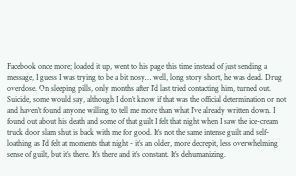Facebook once more; loaded it up, went to his page this time instead of just sending a message, I guess I was trying to be a bit nosy… well, long story short, he was dead. Drug overdose. On sleeping pills, only months after I’d last tried contacting him, turned out. Suicide, some would say, although I don’t know if that was the official determination or not and haven’t found anyone willing to tell me more than what I’ve already written down. I found out about his death and some of that guilt I felt that night when I saw the ice-cream truck door slam shut is back with me for good. It’s not the same intense guilt and self-loathing as I’d felt at moments that night - it’s an older, more decrepit, less overwhelming sense of guilt, but it’s there. It’s there and it’s constant. It’s dehumanizing.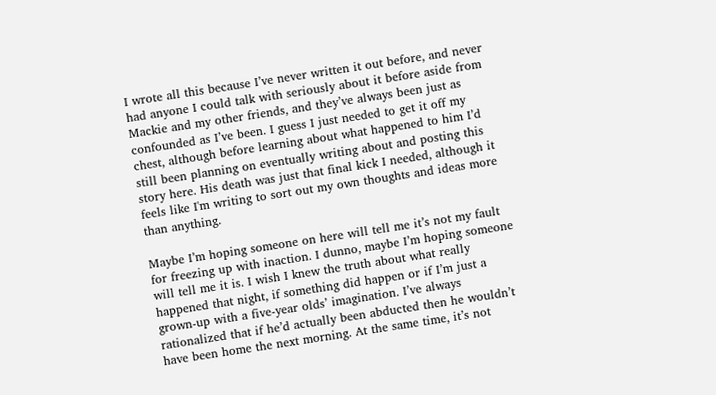I wrote all this because I’ve never written it out before, and never had anyone I could talk with seriously about it before aside from Mackie and my other friends, and they’ve always been just as confounded as I’ve been. I guess I just needed to get it off my chest, although before learning about what happened to him I’d still been planning on eventually writing about and posting this story here. His death was just that final kick I needed, although it feels like I'm writing to sort out my own thoughts and ideas more than anything.

Maybe I’m hoping someone on here will tell me it’s not my fault for freezing up with inaction. I dunno, maybe I’m hoping someone will tell me it is. I wish I knew the truth about what really happened that night, if something did happen or if I’m just a grown-up with a five-year olds’ imagination. I’ve always rationalized that if he’d actually been abducted then he wouldn’t have been home the next morning. At the same time, it’s not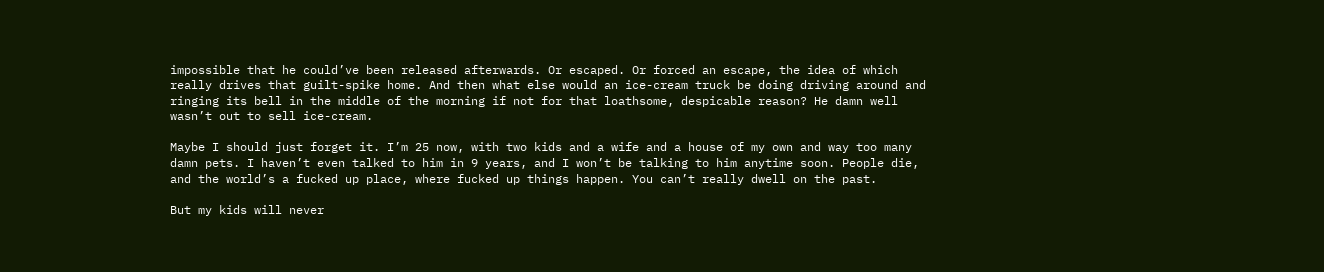impossible that he could’ve been released afterwards. Or escaped. Or forced an escape, the idea of which really drives that guilt-spike home. And then what else would an ice-cream truck be doing driving around and ringing its bell in the middle of the morning if not for that loathsome, despicable reason? He damn well wasn’t out to sell ice-cream.

Maybe I should just forget it. I’m 25 now, with two kids and a wife and a house of my own and way too many damn pets. I haven’t even talked to him in 9 years, and I won’t be talking to him anytime soon. People die, and the world’s a fucked up place, where fucked up things happen. You can’t really dwell on the past.

But my kids will never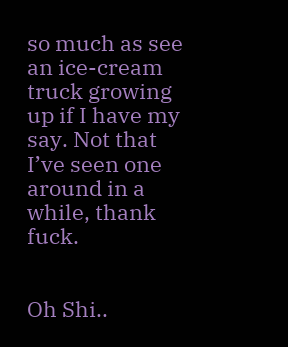so much as see an ice-cream truck growing up if I have my say. Not that I’ve seen one around in a while, thank fuck.


Oh Shi..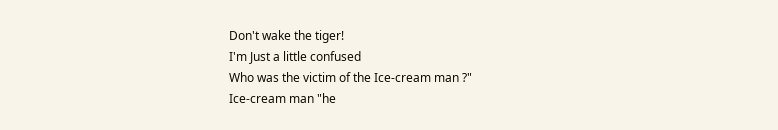Don't wake the tiger!
I'm Just a little confused
Who was the victim of the Ice-cream man ?"
Ice-cream man "he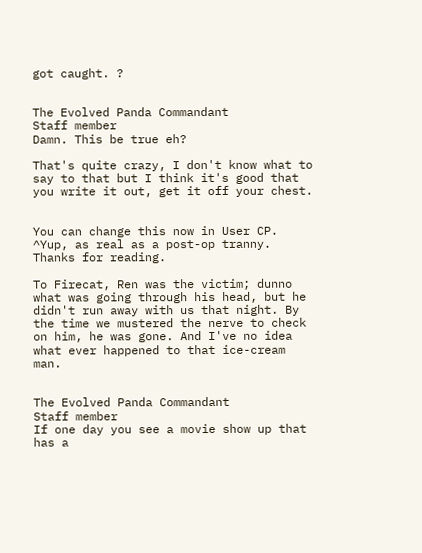got caught. ?


The Evolved Panda Commandant
Staff member
Damn. This be true eh?

That's quite crazy, I don't know what to say to that but I think it's good that you write it out, get it off your chest.


You can change this now in User CP.
^Yup, as real as a post-op tranny. Thanks for reading.

To Firecat, Ren was the victim; dunno what was going through his head, but he didn't run away with us that night. By the time we mustered the nerve to check on him, he was gone. And I've no idea what ever happened to that ice-cream man.


The Evolved Panda Commandant
Staff member
If one day you see a movie show up that has a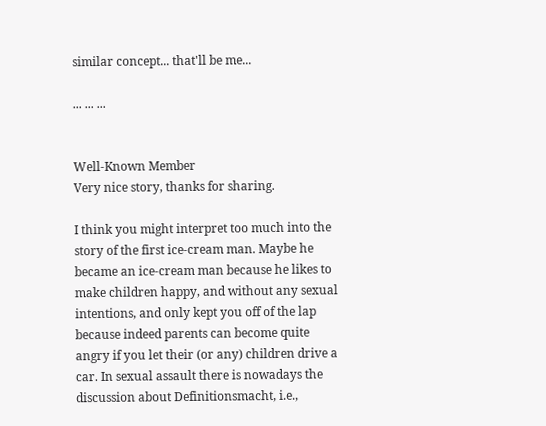similar concept... that'll be me...

... ... ...


Well-Known Member
Very nice story, thanks for sharing.

I think you might interpret too much into the story of the first ice-cream man. Maybe he became an ice-cream man because he likes to make children happy, and without any sexual intentions, and only kept you off of the lap because indeed parents can become quite angry if you let their (or any) children drive a car. In sexual assault there is nowadays the discussion about Definitionsmacht, i.e.,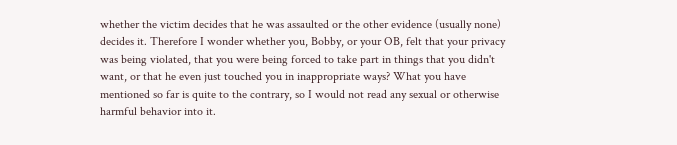whether the victim decides that he was assaulted or the other evidence (usually none) decides it. Therefore I wonder whether you, Bobby, or your OB, felt that your privacy was being violated, that you were being forced to take part in things that you didn't want, or that he even just touched you in inappropriate ways? What you have mentioned so far is quite to the contrary, so I would not read any sexual or otherwise harmful behavior into it.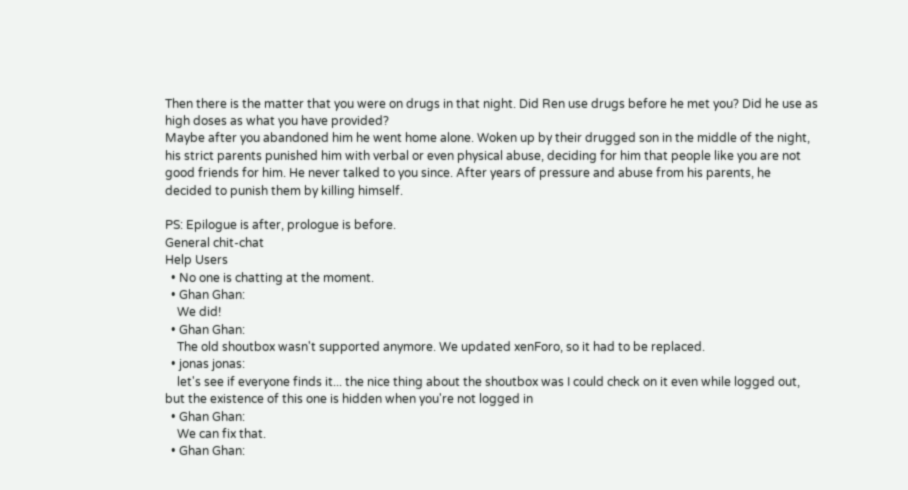Then there is the matter that you were on drugs in that night. Did Ren use drugs before he met you? Did he use as high doses as what you have provided?
Maybe after you abandoned him he went home alone. Woken up by their drugged son in the middle of the night, his strict parents punished him with verbal or even physical abuse, deciding for him that people like you are not good friends for him. He never talked to you since. After years of pressure and abuse from his parents, he decided to punish them by killing himself.

PS: Epilogue is after, prologue is before.
General chit-chat
Help Users
  • No one is chatting at the moment.
  • Ghan Ghan:
    We did!
  • Ghan Ghan:
    The old shoutbox wasn't supported anymore. We updated xenForo, so it had to be replaced.
  • jonas jonas:
    let's see if everyone finds it... the nice thing about the shoutbox was I could check on it even while logged out, but the existence of this one is hidden when you're not logged in
  • Ghan Ghan:
    We can fix that.
  • Ghan Ghan: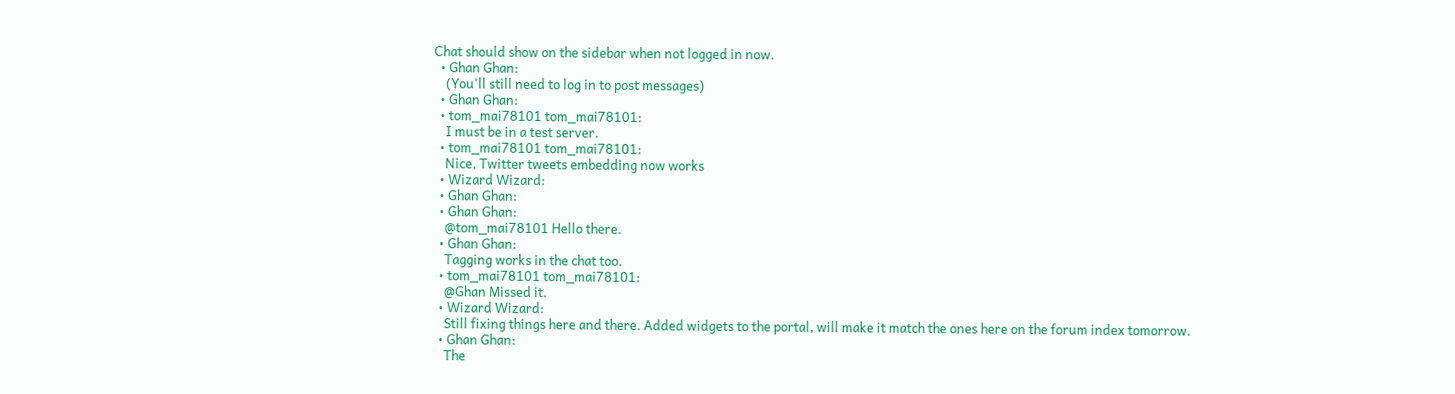Chat should show on the sidebar when not logged in now.
  • Ghan Ghan:
    (You'll still need to log in to post messages)
  • Ghan Ghan:
  • tom_mai78101 tom_mai78101:
    I must be in a test server.
  • tom_mai78101 tom_mai78101:
    Nice, Twitter tweets embedding now works
  • Wizard Wizard:
  • Ghan Ghan:
  • Ghan Ghan:
    @tom_mai78101 Hello there.
  • Ghan Ghan:
    Tagging works in the chat too.
  • tom_mai78101 tom_mai78101:
    @Ghan Missed it.
  • Wizard Wizard:
    Still fixing things here and there. Added widgets to the portal, will make it match the ones here on the forum index tomorrow.
  • Ghan Ghan:
    The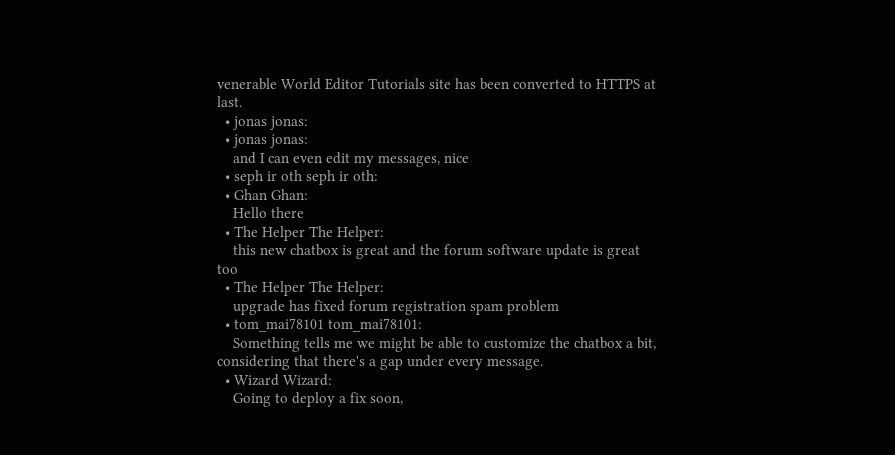venerable World Editor Tutorials site has been converted to HTTPS at last.
  • jonas jonas:
  • jonas jonas:
    and I can even edit my messages, nice
  • seph ir oth seph ir oth:
  • Ghan Ghan:
    Hello there
  • The Helper The Helper:
    this new chatbox is great and the forum software update is great too
  • The Helper The Helper:
    upgrade has fixed forum registration spam problem
  • tom_mai78101 tom_mai78101:
    Something tells me we might be able to customize the chatbox a bit, considering that there's a gap under every message.
  • Wizard Wizard:
    Going to deploy a fix soon,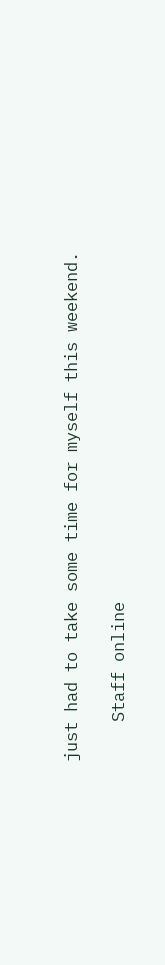just had to take some time for myself this weekend.

    Staff online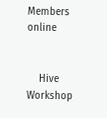Members online


    Hive Workshop